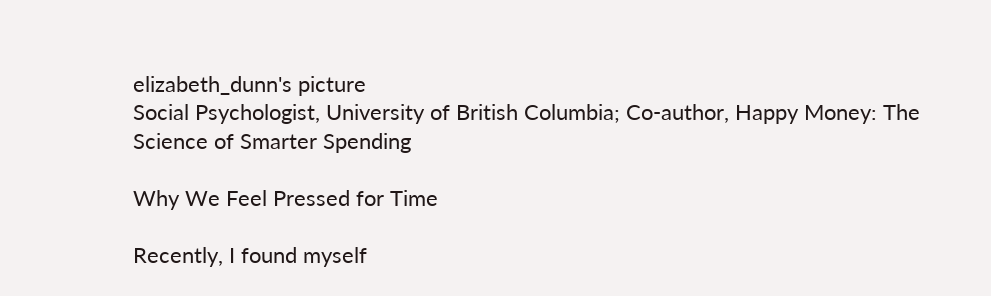elizabeth_dunn's picture
Social Psychologist, University of British Columbia; Co-author, Happy Money: The Science of Smarter Spending

Why We Feel Pressed for Time

Recently, I found myself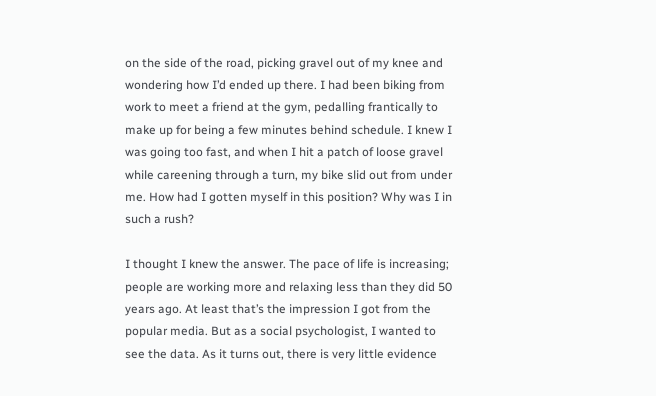on the side of the road, picking gravel out of my knee and wondering how I’d ended up there. I had been biking from work to meet a friend at the gym, pedalling frantically to make up for being a few minutes behind schedule. I knew I was going too fast, and when I hit a patch of loose gravel while careening through a turn, my bike slid out from under me. How had I gotten myself in this position? Why was I in such a rush?

I thought I knew the answer. The pace of life is increasing; people are working more and relaxing less than they did 50 years ago. At least that’s the impression I got from the popular media. But as a social psychologist, I wanted to see the data. As it turns out, there is very little evidence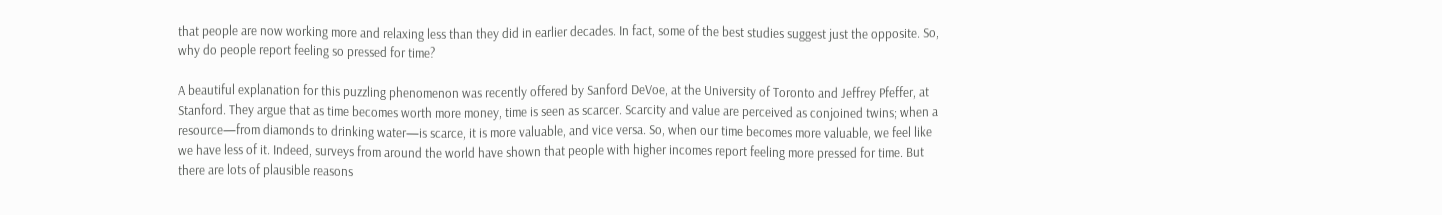that people are now working more and relaxing less than they did in earlier decades. In fact, some of the best studies suggest just the opposite. So, why do people report feeling so pressed for time?

A beautiful explanation for this puzzling phenomenon was recently offered by Sanford DeVoe, at the University of Toronto and Jeffrey Pfeffer, at Stanford. They argue that as time becomes worth more money, time is seen as scarcer. Scarcity and value are perceived as conjoined twins; when a resource—from diamonds to drinking water—is scarce, it is more valuable, and vice versa. So, when our time becomes more valuable, we feel like we have less of it. Indeed, surveys from around the world have shown that people with higher incomes report feeling more pressed for time. But there are lots of plausible reasons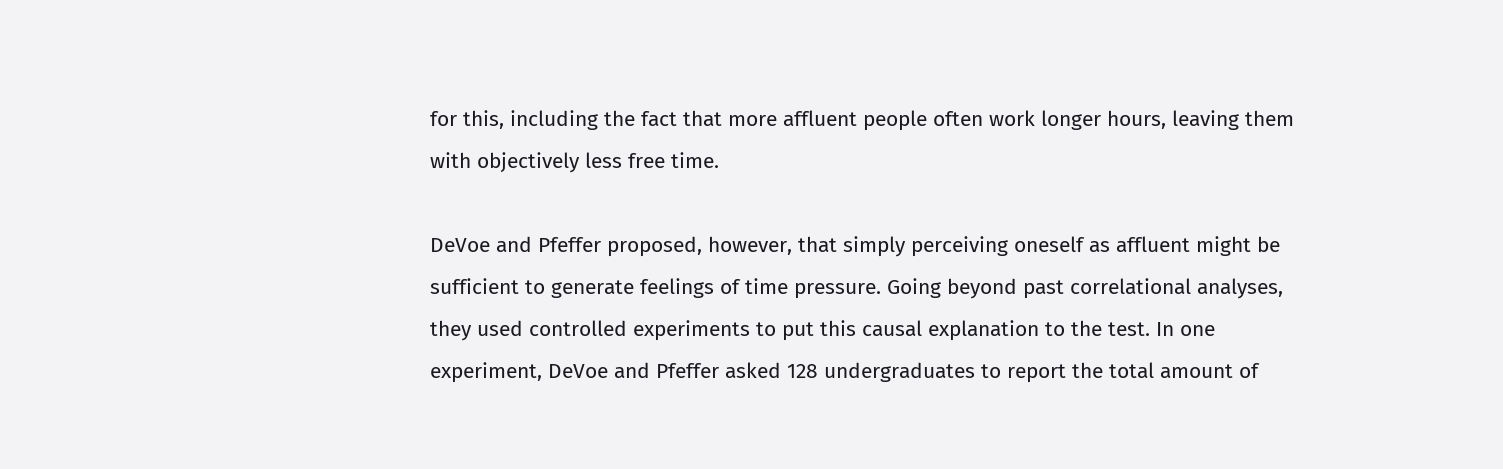for this, including the fact that more affluent people often work longer hours, leaving them with objectively less free time.

DeVoe and Pfeffer proposed, however, that simply perceiving oneself as affluent might be sufficient to generate feelings of time pressure. Going beyond past correlational analyses, they used controlled experiments to put this causal explanation to the test. In one experiment, DeVoe and Pfeffer asked 128 undergraduates to report the total amount of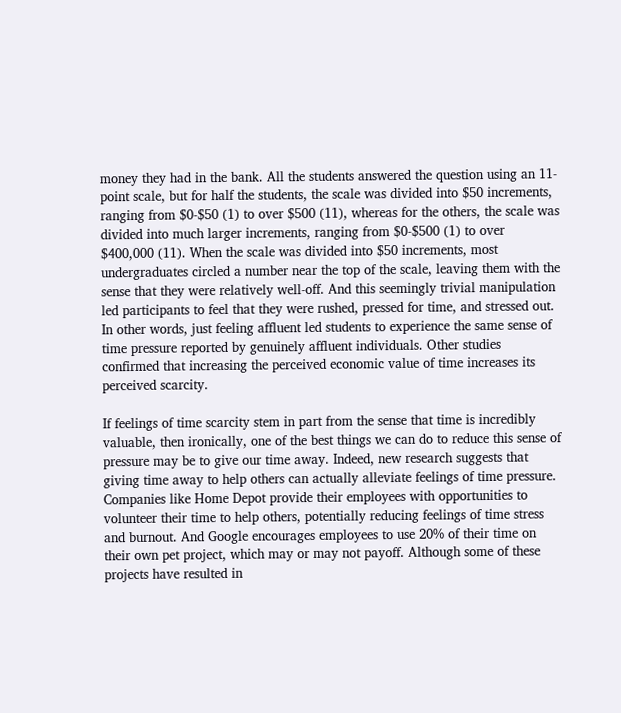money they had in the bank. All the students answered the question using an 11-point scale, but for half the students, the scale was divided into $50 increments, ranging from $0-$50 (1) to over $500 (11), whereas for the others, the scale was divided into much larger increments, ranging from $0-$500 (1) to over $400,000 (11). When the scale was divided into $50 increments, most undergraduates circled a number near the top of the scale, leaving them with the sense that they were relatively well-off. And this seemingly trivial manipulation led participants to feel that they were rushed, pressed for time, and stressed out. In other words, just feeling affluent led students to experience the same sense of time pressure reported by genuinely affluent individuals. Other studies confirmed that increasing the perceived economic value of time increases its perceived scarcity.

If feelings of time scarcity stem in part from the sense that time is incredibly valuable, then ironically, one of the best things we can do to reduce this sense of pressure may be to give our time away. Indeed, new research suggests that giving time away to help others can actually alleviate feelings of time pressure. Companies like Home Depot provide their employees with opportunities to volunteer their time to help others, potentially reducing feelings of time stress and burnout. And Google encourages employees to use 20% of their time on their own pet project, which may or may not payoff. Although some of these projects have resulted in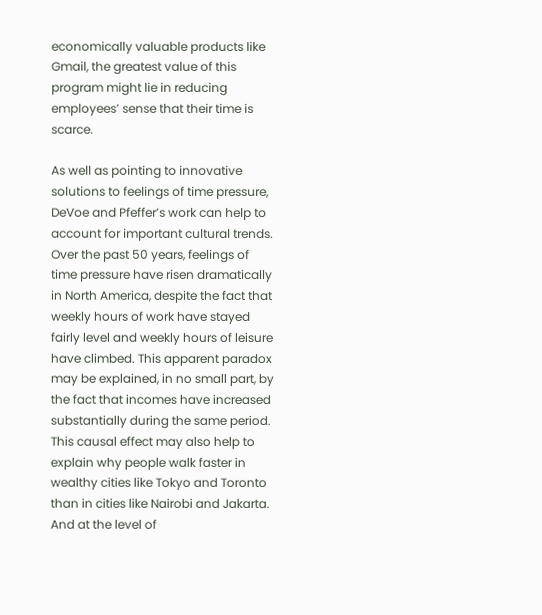economically valuable products like Gmail, the greatest value of this program might lie in reducing employees’ sense that their time is scarce.

As well as pointing to innovative solutions to feelings of time pressure, DeVoe and Pfeffer’s work can help to account for important cultural trends. Over the past 50 years, feelings of time pressure have risen dramatically in North America, despite the fact that weekly hours of work have stayed fairly level and weekly hours of leisure have climbed. This apparent paradox may be explained, in no small part, by the fact that incomes have increased substantially during the same period. This causal effect may also help to explain why people walk faster in wealthy cities like Tokyo and Toronto than in cities like Nairobi and Jakarta. And at the level of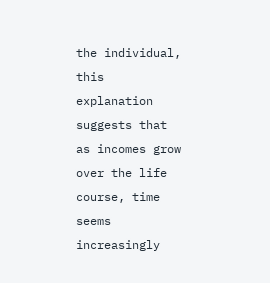the individual, this explanation suggests that as incomes grow over the life course, time seems increasingly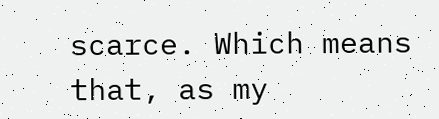scarce. Which means that, as my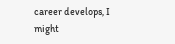career develops, I might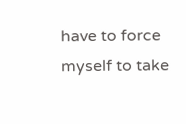have to force myself to take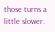those turns a little slower.